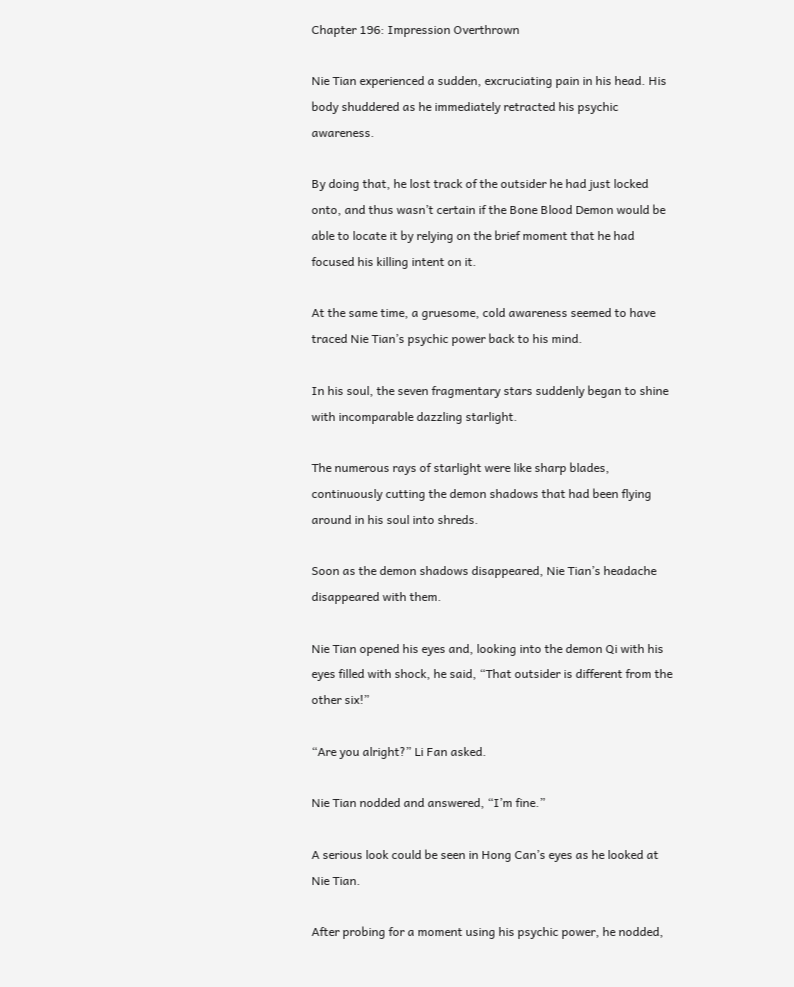Chapter 196: Impression Overthrown

Nie Tian experienced a sudden, excruciating pain in his head. His body shuddered as he immediately retracted his psychic awareness.

By doing that, he lost track of the outsider he had just locked onto, and thus wasn’t certain if the Bone Blood Demon would be able to locate it by relying on the brief moment that he had focused his killing intent on it.

At the same time, a gruesome, cold awareness seemed to have traced Nie Tian’s psychic power back to his mind.

In his soul, the seven fragmentary stars suddenly began to shine with incomparable dazzling starlight.

The numerous rays of starlight were like sharp blades, continuously cutting the demon shadows that had been flying around in his soul into shreds.

Soon as the demon shadows disappeared, Nie Tian’s headache disappeared with them.

Nie Tian opened his eyes and, looking into the demon Qi with his eyes filled with shock, he said, “That outsider is different from the other six!”

“Are you alright?” Li Fan asked.

Nie Tian nodded and answered, “I’m fine.”

A serious look could be seen in Hong Can’s eyes as he looked at Nie Tian.

After probing for a moment using his psychic power, he nodded,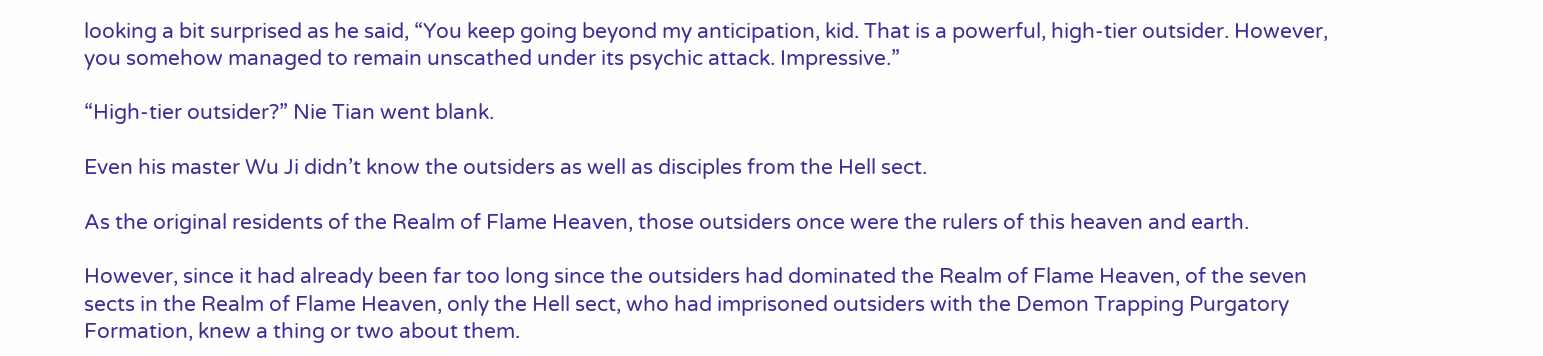looking a bit surprised as he said, “You keep going beyond my anticipation, kid. That is a powerful, high-tier outsider. However, you somehow managed to remain unscathed under its psychic attack. Impressive.”

“High-tier outsider?” Nie Tian went blank.

Even his master Wu Ji didn’t know the outsiders as well as disciples from the Hell sect.

As the original residents of the Realm of Flame Heaven, those outsiders once were the rulers of this heaven and earth.

However, since it had already been far too long since the outsiders had dominated the Realm of Flame Heaven, of the seven sects in the Realm of Flame Heaven, only the Hell sect, who had imprisoned outsiders with the Demon Trapping Purgatory Formation, knew a thing or two about them.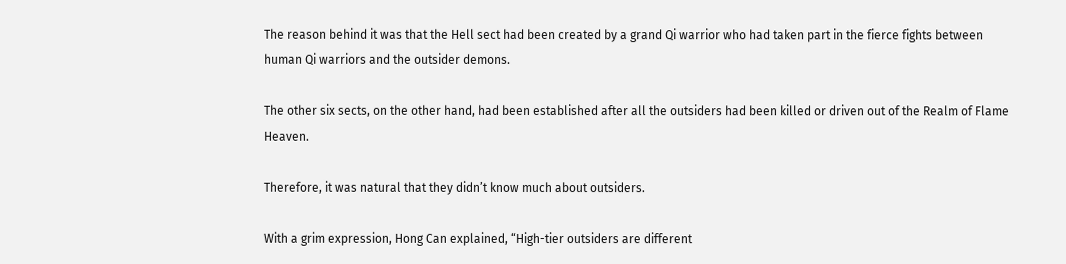The reason behind it was that the Hell sect had been created by a grand Qi warrior who had taken part in the fierce fights between human Qi warriors and the outsider demons.

The other six sects, on the other hand, had been established after all the outsiders had been killed or driven out of the Realm of Flame Heaven.

Therefore, it was natural that they didn’t know much about outsiders.

With a grim expression, Hong Can explained, “High-tier outsiders are different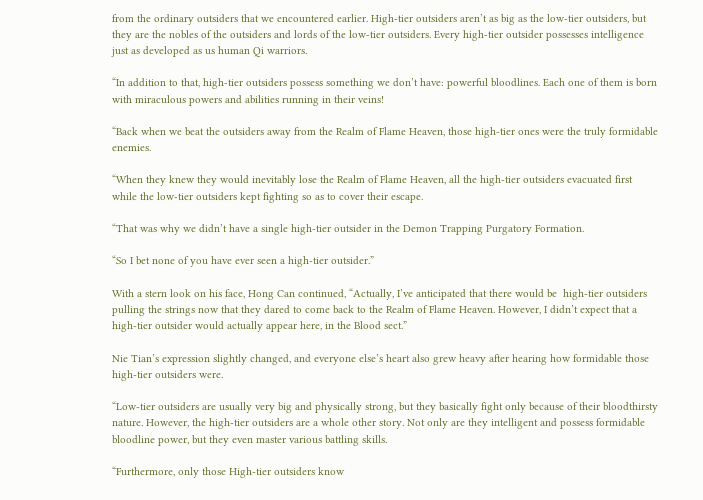from the ordinary outsiders that we encountered earlier. High-tier outsiders aren’t as big as the low-tier outsiders, but they are the nobles of the outsiders and lords of the low-tier outsiders. Every high-tier outsider possesses intelligence just as developed as us human Qi warriors.

“In addition to that, high-tier outsiders possess something we don’t have: powerful bloodlines. Each one of them is born with miraculous powers and abilities running in their veins!

“Back when we beat the outsiders away from the Realm of Flame Heaven, those high-tier ones were the truly formidable enemies.

“When they knew they would inevitably lose the Realm of Flame Heaven, all the high-tier outsiders evacuated first while the low-tier outsiders kept fighting so as to cover their escape.

“That was why we didn’t have a single high-tier outsider in the Demon Trapping Purgatory Formation.

“So I bet none of you have ever seen a high-tier outsider.”

With a stern look on his face, Hong Can continued, “Actually, I’ve anticipated that there would be  high-tier outsiders pulling the strings now that they dared to come back to the Realm of Flame Heaven. However, I didn’t expect that a high-tier outsider would actually appear here, in the Blood sect.”

Nie Tian’s expression slightly changed, and everyone else’s heart also grew heavy after hearing how formidable those high-tier outsiders were.

“Low-tier outsiders are usually very big and physically strong, but they basically fight only because of their bloodthirsty nature. However, the high-tier outsiders are a whole other story. Not only are they intelligent and possess formidable bloodline power, but they even master various battling skills.

“Furthermore, only those High-tier outsiders know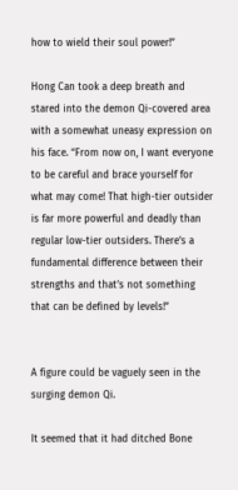how to wield their soul power!”

Hong Can took a deep breath and stared into the demon Qi-covered area with a somewhat uneasy expression on his face. “From now on, I want everyone to be careful and brace yourself for what may come! That high-tier outsider is far more powerful and deadly than regular low-tier outsiders. There’s a fundamental difference between their strengths and that’s not something that can be defined by levels!”


A figure could be vaguely seen in the surging demon Qi.

It seemed that it had ditched Bone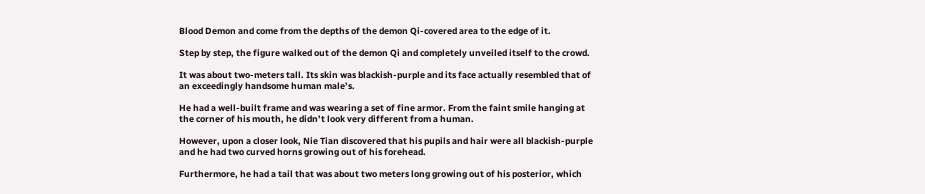Blood Demon and come from the depths of the demon Qi-covered area to the edge of it.

Step by step, the figure walked out of the demon Qi and completely unveiled itself to the crowd.

It was about two-meters tall. Its skin was blackish-purple and its face actually resembled that of an exceedingly handsome human male’s.

He had a well-built frame and was wearing a set of fine armor. From the faint smile hanging at the corner of his mouth, he didn’t look very different from a human.

However, upon a closer look, Nie Tian discovered that his pupils and hair were all blackish-purple and he had two curved horns growing out of his forehead.

Furthermore, he had a tail that was about two meters long growing out of his posterior, which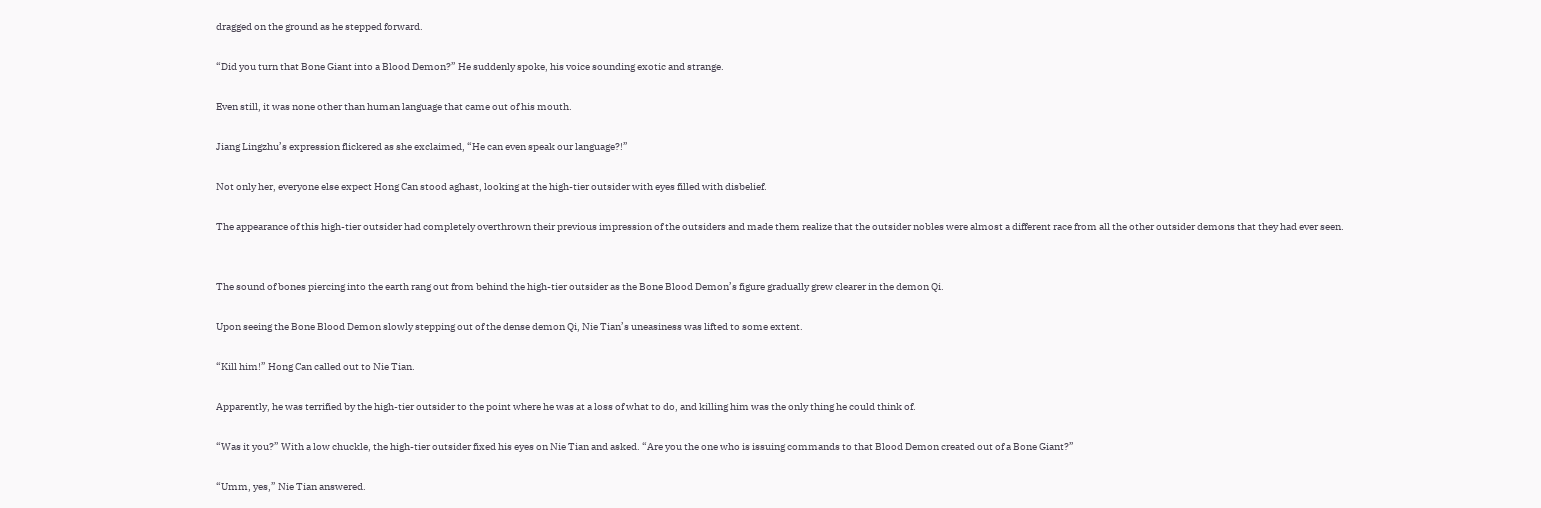dragged on the ground as he stepped forward.

“Did you turn that Bone Giant into a Blood Demon?” He suddenly spoke, his voice sounding exotic and strange.

Even still, it was none other than human language that came out of his mouth.

Jiang Lingzhu’s expression flickered as she exclaimed, “He can even speak our language?!”

Not only her, everyone else expect Hong Can stood aghast, looking at the high-tier outsider with eyes filled with disbelief.

The appearance of this high-tier outsider had completely overthrown their previous impression of the outsiders and made them realize that the outsider nobles were almost a different race from all the other outsider demons that they had ever seen.


The sound of bones piercing into the earth rang out from behind the high-tier outsider as the Bone Blood Demon’s figure gradually grew clearer in the demon Qi.

Upon seeing the Bone Blood Demon slowly stepping out of the dense demon Qi, Nie Tian’s uneasiness was lifted to some extent.

“Kill him!” Hong Can called out to Nie Tian.

Apparently, he was terrified by the high-tier outsider to the point where he was at a loss of what to do, and killing him was the only thing he could think of.

“Was it you?” With a low chuckle, the high-tier outsider fixed his eyes on Nie Tian and asked. “Are you the one who is issuing commands to that Blood Demon created out of a Bone Giant?”

“Umm, yes,” Nie Tian answered.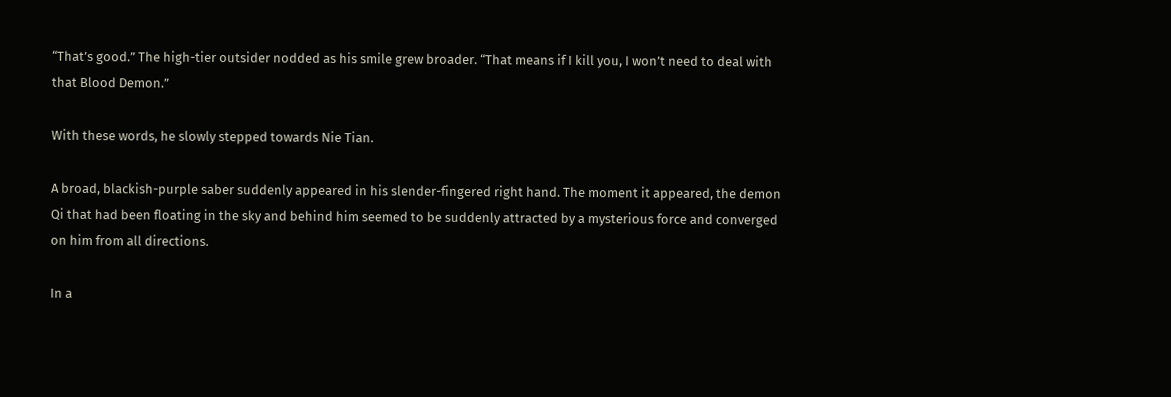“That’s good.” The high-tier outsider nodded as his smile grew broader. “That means if I kill you, I won’t need to deal with that Blood Demon.”

With these words, he slowly stepped towards Nie Tian.

A broad, blackish-purple saber suddenly appeared in his slender-fingered right hand. The moment it appeared, the demon Qi that had been floating in the sky and behind him seemed to be suddenly attracted by a mysterious force and converged on him from all directions.

In a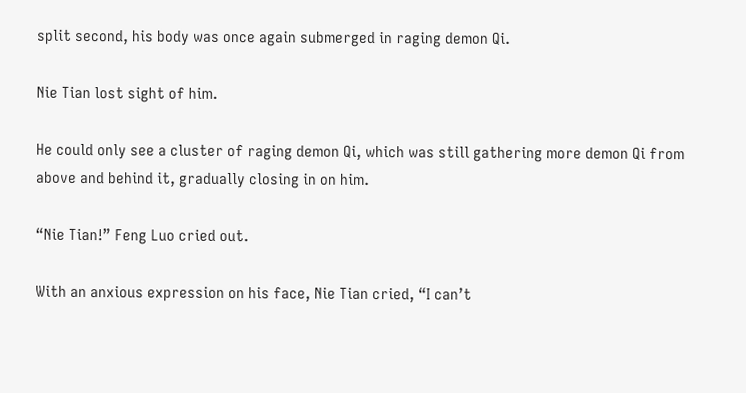split second, his body was once again submerged in raging demon Qi.

Nie Tian lost sight of him.

He could only see a cluster of raging demon Qi, which was still gathering more demon Qi from above and behind it, gradually closing in on him.

“Nie Tian!” Feng Luo cried out.

With an anxious expression on his face, Nie Tian cried, “I can’t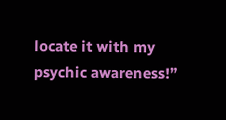locate it with my psychic awareness!”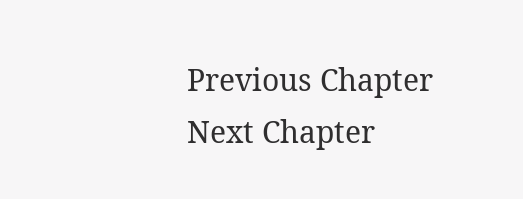Previous Chapter Next Chapter